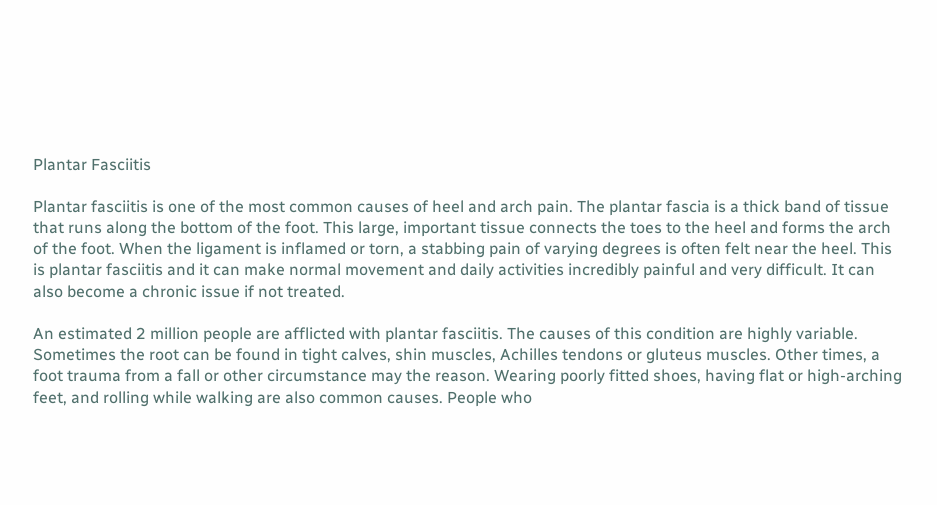Plantar Fasciitis

Plantar fasciitis is one of the most common causes of heel and arch pain. The plantar fascia is a thick band of tissue that runs along the bottom of the foot. This large, important tissue connects the toes to the heel and forms the arch of the foot. When the ligament is inflamed or torn, a stabbing pain of varying degrees is often felt near the heel. This is plantar fasciitis and it can make normal movement and daily activities incredibly painful and very difficult. It can also become a chronic issue if not treated.

An estimated 2 million people are afflicted with plantar fasciitis. The causes of this condition are highly variable. Sometimes the root can be found in tight calves, shin muscles, Achilles tendons or gluteus muscles. Other times, a foot trauma from a fall or other circumstance may the reason. Wearing poorly fitted shoes, having flat or high-arching feet, and rolling while walking are also common causes. People who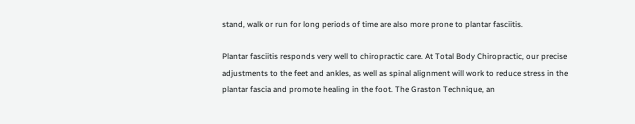stand, walk or run for long periods of time are also more prone to plantar fasciitis.

Plantar fasciitis responds very well to chiropractic care. At Total Body Chiropractic, our precise adjustments to the feet and ankles, as well as spinal alignment will work to reduce stress in the plantar fascia and promote healing in the foot. The Graston Technique, an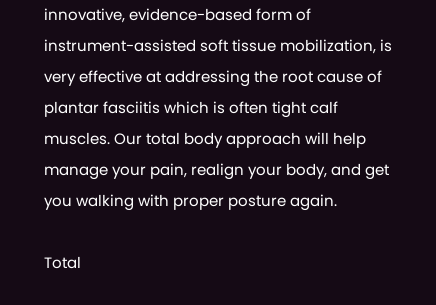innovative, evidence-based form of instrument-assisted soft tissue mobilization, is very effective at addressing the root cause of plantar fasciitis which is often tight calf muscles. Our total body approach will help manage your pain, realign your body, and get you walking with proper posture again.

Total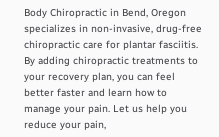Body Chiropractic in Bend, Oregon specializes in non-invasive, drug-free chiropractic care for plantar fasciitis. By adding chiropractic treatments to your recovery plan, you can feel better faster and learn how to manage your pain. Let us help you reduce your pain,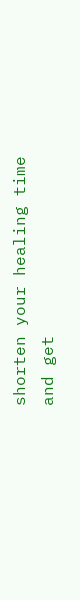shorten your healing time and get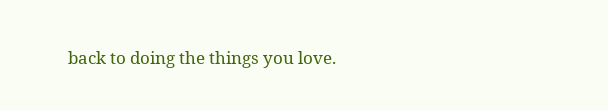back to doing the things you love.